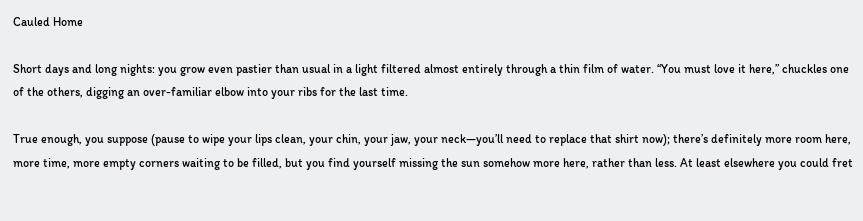Cauled Home

Short days and long nights: you grow even pastier than usual in a light filtered almost entirely through a thin film of water. “You must love it here,” chuckles one of the others, digging an over-familiar elbow into your ribs for the last time.

True enough, you suppose (pause to wipe your lips clean, your chin, your jaw, your neck—you’ll need to replace that shirt now); there’s definitely more room here, more time, more empty corners waiting to be filled, but you find yourself missing the sun somehow more here, rather than less. At least elsewhere you could fret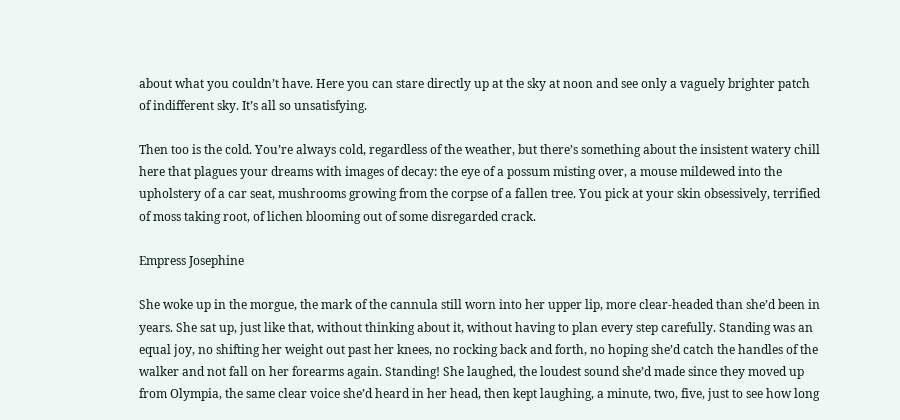about what you couldn’t have. Here you can stare directly up at the sky at noon and see only a vaguely brighter patch of indifferent sky. It’s all so unsatisfying.

Then too is the cold. You’re always cold, regardless of the weather, but there’s something about the insistent watery chill here that plagues your dreams with images of decay: the eye of a possum misting over, a mouse mildewed into the upholstery of a car seat, mushrooms growing from the corpse of a fallen tree. You pick at your skin obsessively, terrified of moss taking root, of lichen blooming out of some disregarded crack.

Empress Josephine

She woke up in the morgue, the mark of the cannula still worn into her upper lip, more clear-headed than she’d been in years. She sat up, just like that, without thinking about it, without having to plan every step carefully. Standing was an equal joy, no shifting her weight out past her knees, no rocking back and forth, no hoping she’d catch the handles of the walker and not fall on her forearms again. Standing! She laughed, the loudest sound she’d made since they moved up from Olympia, the same clear voice she’d heard in her head, then kept laughing, a minute, two, five, just to see how long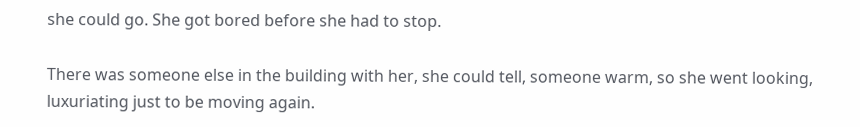she could go. She got bored before she had to stop.

There was someone else in the building with her, she could tell, someone warm, so she went looking, luxuriating just to be moving again.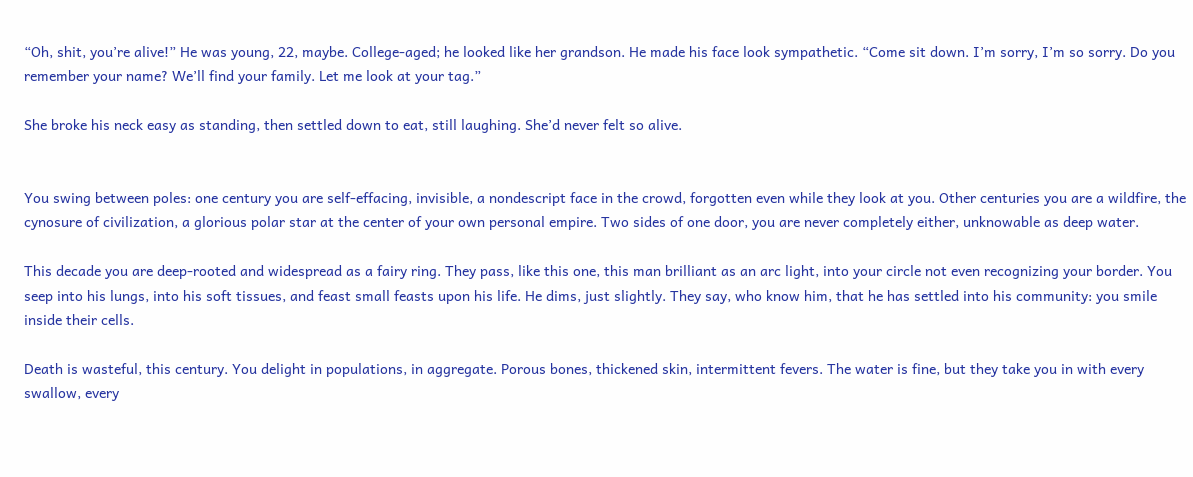“Oh, shit, you’re alive!” He was young, 22, maybe. College-aged; he looked like her grandson. He made his face look sympathetic. “Come sit down. I’m sorry, I’m so sorry. Do you remember your name? We’ll find your family. Let me look at your tag.”

She broke his neck easy as standing, then settled down to eat, still laughing. She’d never felt so alive.


You swing between poles: one century you are self-effacing, invisible, a nondescript face in the crowd, forgotten even while they look at you. Other centuries you are a wildfire, the cynosure of civilization, a glorious polar star at the center of your own personal empire. Two sides of one door, you are never completely either, unknowable as deep water.

This decade you are deep-rooted and widespread as a fairy ring. They pass, like this one, this man brilliant as an arc light, into your circle not even recognizing your border. You seep into his lungs, into his soft tissues, and feast small feasts upon his life. He dims, just slightly. They say, who know him, that he has settled into his community: you smile inside their cells.

Death is wasteful, this century. You delight in populations, in aggregate. Porous bones, thickened skin, intermittent fevers. The water is fine, but they take you in with every swallow, every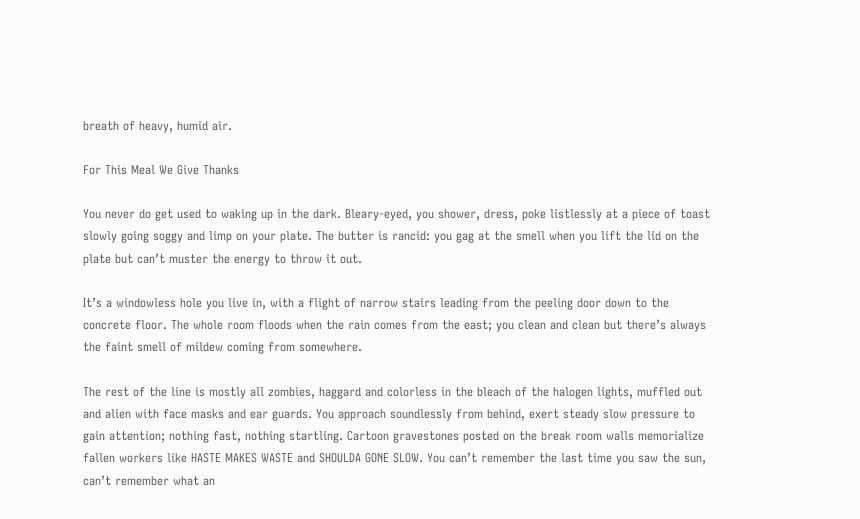breath of heavy, humid air.

For This Meal We Give Thanks

You never do get used to waking up in the dark. Bleary-eyed, you shower, dress, poke listlessly at a piece of toast slowly going soggy and limp on your plate. The butter is rancid: you gag at the smell when you lift the lid on the plate but can’t muster the energy to throw it out.

It’s a windowless hole you live in, with a flight of narrow stairs leading from the peeling door down to the concrete floor. The whole room floods when the rain comes from the east; you clean and clean but there’s always the faint smell of mildew coming from somewhere.

The rest of the line is mostly all zombies, haggard and colorless in the bleach of the halogen lights, muffled out and alien with face masks and ear guards. You approach soundlessly from behind, exert steady slow pressure to gain attention; nothing fast, nothing startling. Cartoon gravestones posted on the break room walls memorialize fallen workers like HASTE MAKES WASTE and SHOULDA GONE SLOW. You can’t remember the last time you saw the sun, can’t remember what an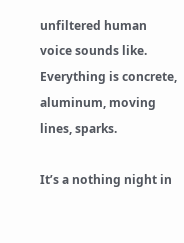unfiltered human voice sounds like. Everything is concrete, aluminum, moving lines, sparks.

It’s a nothing night in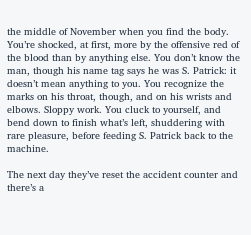the middle of November when you find the body. You’re shocked, at first, more by the offensive red of the blood than by anything else. You don’t know the man, though his name tag says he was S. Patrick: it doesn’t mean anything to you. You recognize the marks on his throat, though, and on his wrists and elbows. Sloppy work. You cluck to yourself, and bend down to finish what’s left, shuddering with rare pleasure, before feeding S. Patrick back to the machine.

The next day they’ve reset the accident counter and there’s a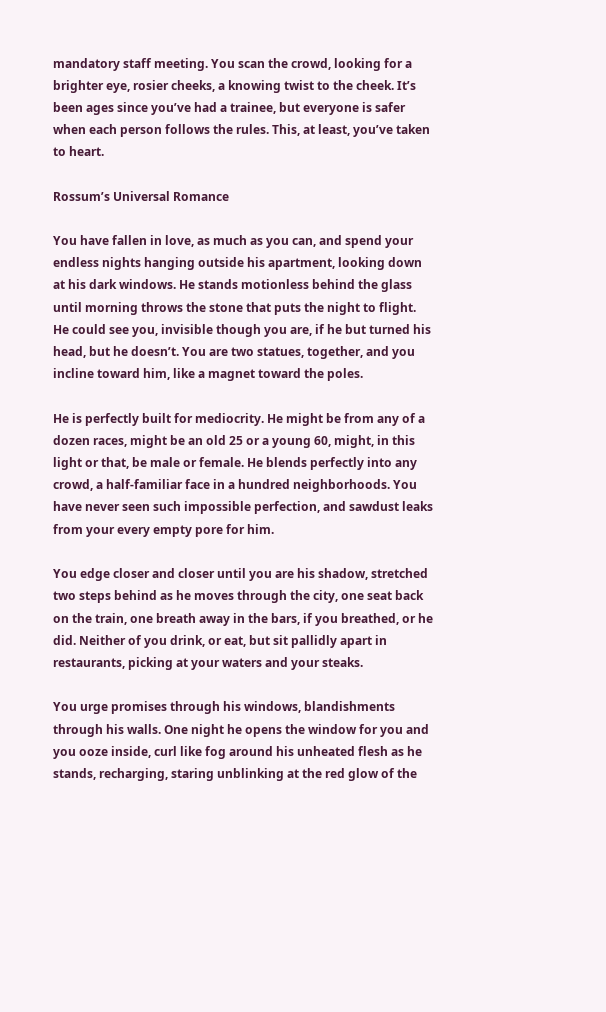mandatory staff meeting. You scan the crowd, looking for a brighter eye, rosier cheeks, a knowing twist to the cheek. It’s been ages since you’ve had a trainee, but everyone is safer when each person follows the rules. This, at least, you’ve taken to heart.

Rossum’s Universal Romance

You have fallen in love, as much as you can, and spend your endless nights hanging outside his apartment, looking down at his dark windows. He stands motionless behind the glass until morning throws the stone that puts the night to flight. He could see you, invisible though you are, if he but turned his head, but he doesn’t. You are two statues, together, and you incline toward him, like a magnet toward the poles.

He is perfectly built for mediocrity. He might be from any of a dozen races, might be an old 25 or a young 60, might, in this light or that, be male or female. He blends perfectly into any crowd, a half-familiar face in a hundred neighborhoods. You have never seen such impossible perfection, and sawdust leaks from your every empty pore for him.

You edge closer and closer until you are his shadow, stretched two steps behind as he moves through the city, one seat back on the train, one breath away in the bars, if you breathed, or he did. Neither of you drink, or eat, but sit pallidly apart in restaurants, picking at your waters and your steaks.

You urge promises through his windows, blandishments through his walls. One night he opens the window for you and you ooze inside, curl like fog around his unheated flesh as he stands, recharging, staring unblinking at the red glow of the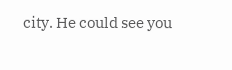city. He could see you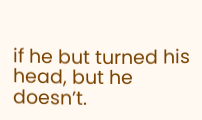if he but turned his head, but he doesn’t.